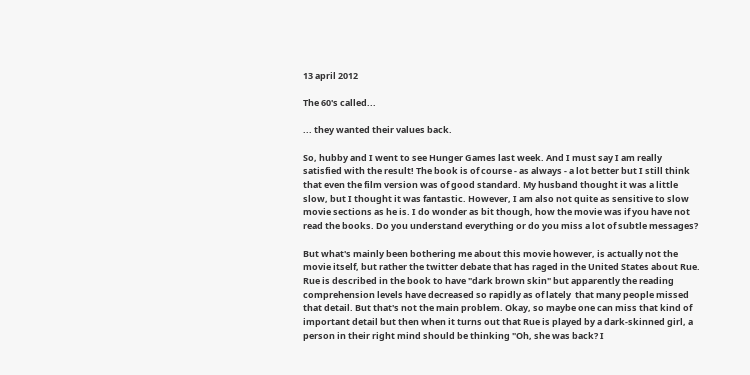13 april 2012

The 60's called...

... they wanted their values back.

So, hubby and I went to see Hunger Games last week. And I must say I am really satisfied with the result! The book is of course - as always - a lot better but I still think that even the film version was of good standard. My husband thought it was a little slow, but I thought it was fantastic. However, I am also not quite as sensitive to slow movie sections as he is. I do wonder as bit though, how the movie was if you have not read the books. Do you understand everything or do you miss a lot of subtle messages?

But what's mainly been bothering me about this movie however, is actually not the movie itself, but rather the twitter debate that has raged in the United States about Rue. Rue is described in the book to have "dark brown skin" but apparently the reading comprehension levels have decreased so rapidly as of lately  that many people missed that detail. But that's not the main problem. Okay, so maybe one can miss that kind of important detail but then when it turns out that Rue is played by a dark-skinned girl, a person in their right mind should be thinking "Oh, she was back? I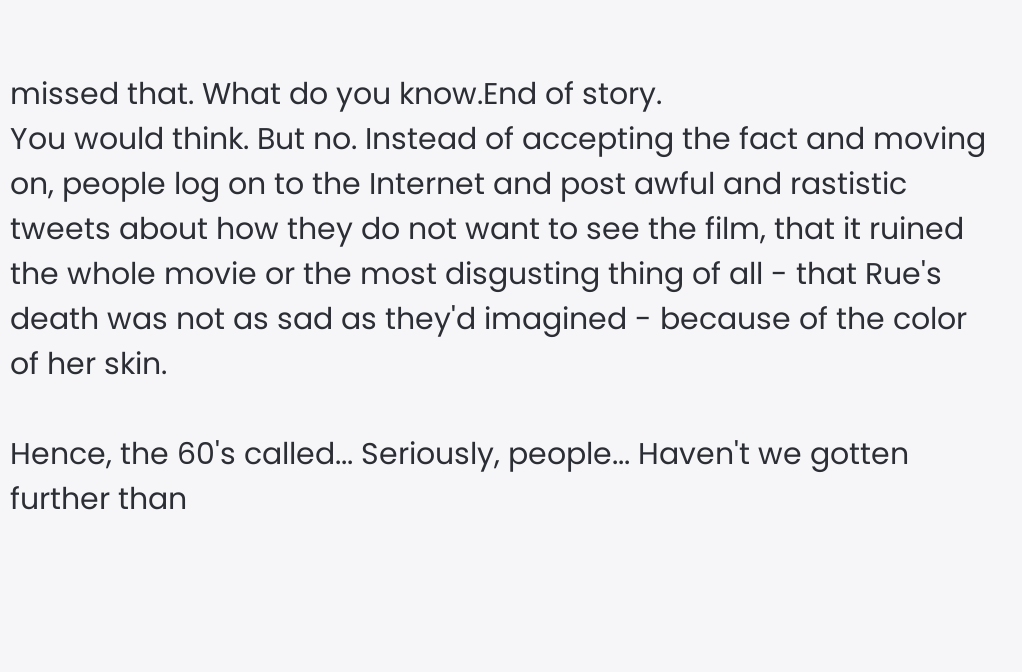missed that. What do you know.End of story.
You would think. But no. Instead of accepting the fact and moving on, people log on to the Internet and post awful and rastistic tweets about how they do not want to see the film, that it ruined the whole movie or the most disgusting thing of all - that Rue's death was not as sad as they'd imagined - because of the color of her skin.

Hence, the 60's called... Seriously, people... Haven't we gotten further than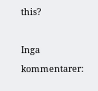this?

Inga kommentarer: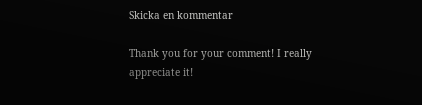Skicka en kommentar

Thank you for your comment! I really appreciate it!